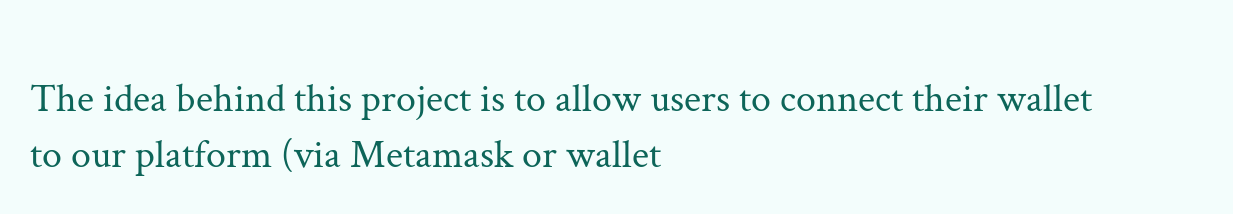The idea behind this project is to allow users to connect their wallet to our platform (via Metamask or wallet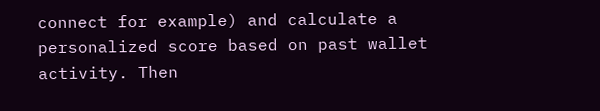connect for example) and calculate a personalized score based on past wallet activity. Then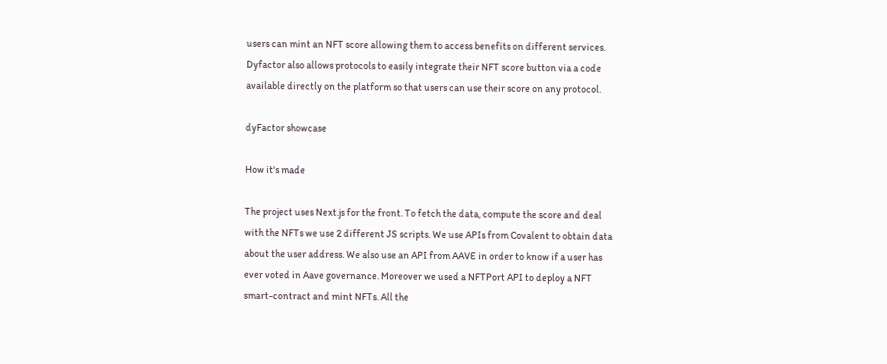users can mint an NFT score allowing them to access benefits on different services. Dyfactor also allows protocols to easily integrate their NFT score button via a code available directly on the platform so that users can use their score on any protocol.

dyFactor showcase

How it's made

The project uses Next.js for the front. To fetch the data, compute the score and deal with the NFTs we use 2 different JS scripts. We use APIs from Covalent to obtain data about the user address. We also use an API from AAVE in order to know if a user has ever voted in Aave governance. Moreover we used a NFTPort API to deploy a NFT smart-contract and mint NFTs. All the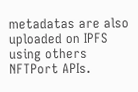metadatas are also uploaded on IPFS using others NFTPort APIs.